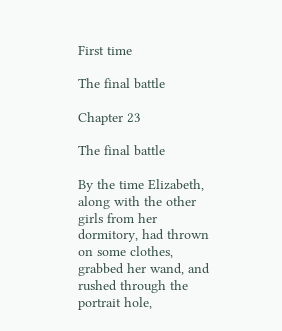First time

The final battle

Chapter 23

The final battle

By the time Elizabeth, along with the other girls from her dormitory, had thrown on some clothes, grabbed her wand, and rushed through the portrait hole,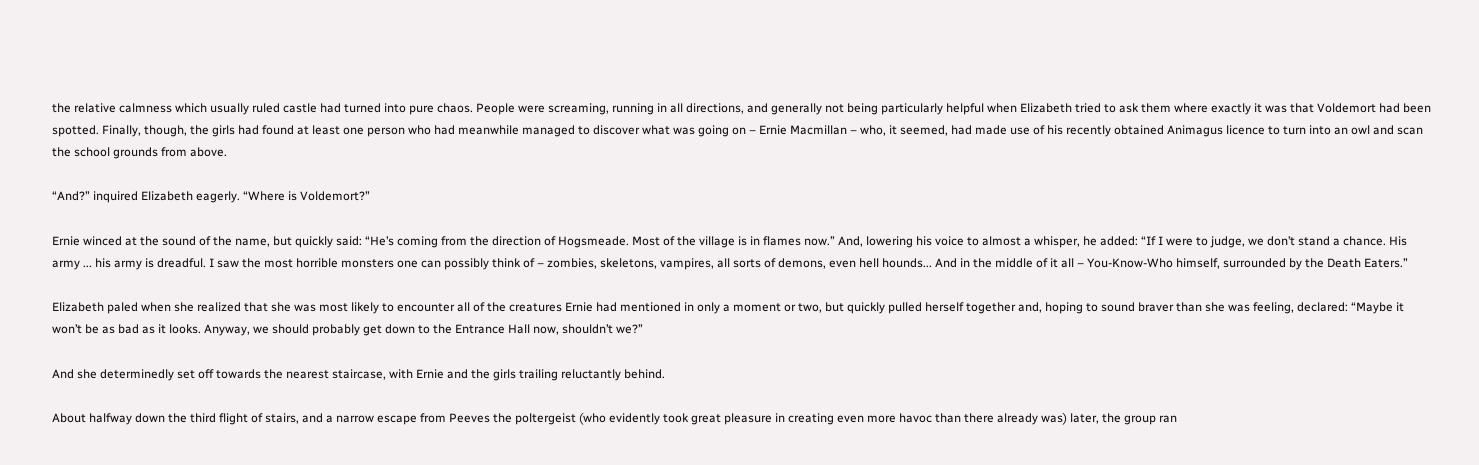the relative calmness which usually ruled castle had turned into pure chaos. People were screaming, running in all directions, and generally not being particularly helpful when Elizabeth tried to ask them where exactly it was that Voldemort had been spotted. Finally, though, the girls had found at least one person who had meanwhile managed to discover what was going on – Ernie Macmillan – who, it seemed, had made use of his recently obtained Animagus licence to turn into an owl and scan the school grounds from above.

“And?” inquired Elizabeth eagerly. “Where is Voldemort?”

Ernie winced at the sound of the name, but quickly said: “He’s coming from the direction of Hogsmeade. Most of the village is in flames now.” And, lowering his voice to almost a whisper, he added: “If I were to judge, we don’t stand a chance. His army ... his army is dreadful. I saw the most horrible monsters one can possibly think of – zombies, skeletons, vampires, all sorts of demons, even hell hounds... And in the middle of it all – You-Know-Who himself, surrounded by the Death Eaters.”

Elizabeth paled when she realized that she was most likely to encounter all of the creatures Ernie had mentioned in only a moment or two, but quickly pulled herself together and, hoping to sound braver than she was feeling, declared: “Maybe it won’t be as bad as it looks. Anyway, we should probably get down to the Entrance Hall now, shouldn’t we?”

And she determinedly set off towards the nearest staircase, with Ernie and the girls trailing reluctantly behind.

About halfway down the third flight of stairs, and a narrow escape from Peeves the poltergeist (who evidently took great pleasure in creating even more havoc than there already was) later, the group ran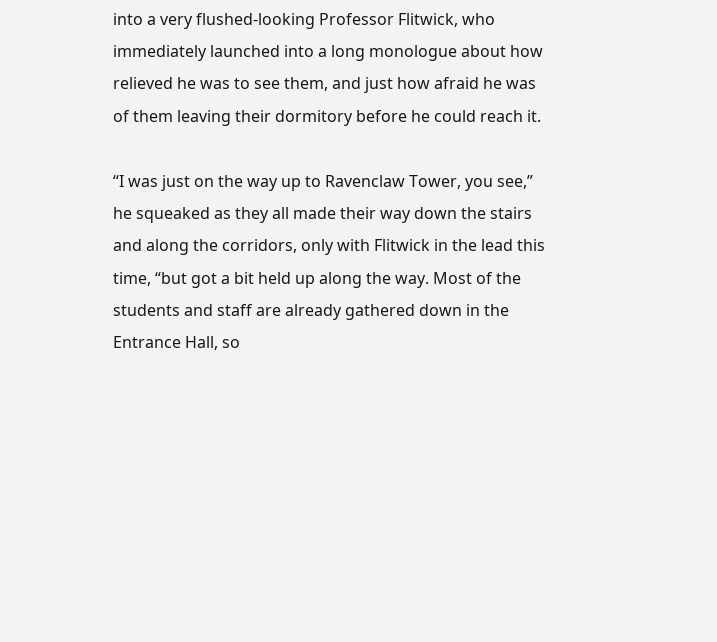into a very flushed-looking Professor Flitwick, who immediately launched into a long monologue about how relieved he was to see them, and just how afraid he was of them leaving their dormitory before he could reach it.

“I was just on the way up to Ravenclaw Tower, you see,” he squeaked as they all made their way down the stairs and along the corridors, only with Flitwick in the lead this time, “but got a bit held up along the way. Most of the students and staff are already gathered down in the Entrance Hall, so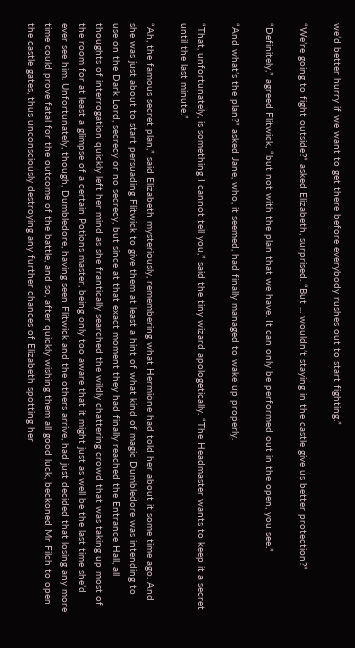we’d better hurry if we want to get there before everybody rushes out to start fighting.”

“We’re going to fight outside?” asked Elizabeth, surprised. “But ... wouldn’t staying in the castle give us better protection?”

“Definitely,” agreed Flitwick, “but not with the plan that we have. It can only be performed out in the open, you see.”

“And what’s the plan?” asked Jane, who, it seemed, had finally managed to wake up properly.

“That, unfortunately, is something I cannot tell you,” said the tiny wizard apologetically. “The Headmaster wants to keep it a secret until the last minute.”

“Ah, the famous secret plan,” said Elizabeth mysteriously, remembering what Hermione had told her about it some time ago. And she was just about to start persuading Flitwick to give them at least a hint of what kind of magic Dumbledore was intending to use on the Dark Lord, secrecy or no secrecy, but since at that exact moment they had finally reached the Entrance Hall, all thoughts of interrogation quickly left her mind as she frantically searched the wildly chattering crowd that was taking up most of the room for at least a glimpse of a certain Potions master, being only too aware that it might just as well be the last time she’d ever see him. Unfortunately, though, Dumbledore, having seen Flitwick and the others arrive, had just decided that losing any more time could prove fatal for the outcome of the battle, and so, after quickly wishing them all good luck, beckoned Mr Filch to open the castle gates, thus unconsciously destroying any further chances of Elizabeth spotting her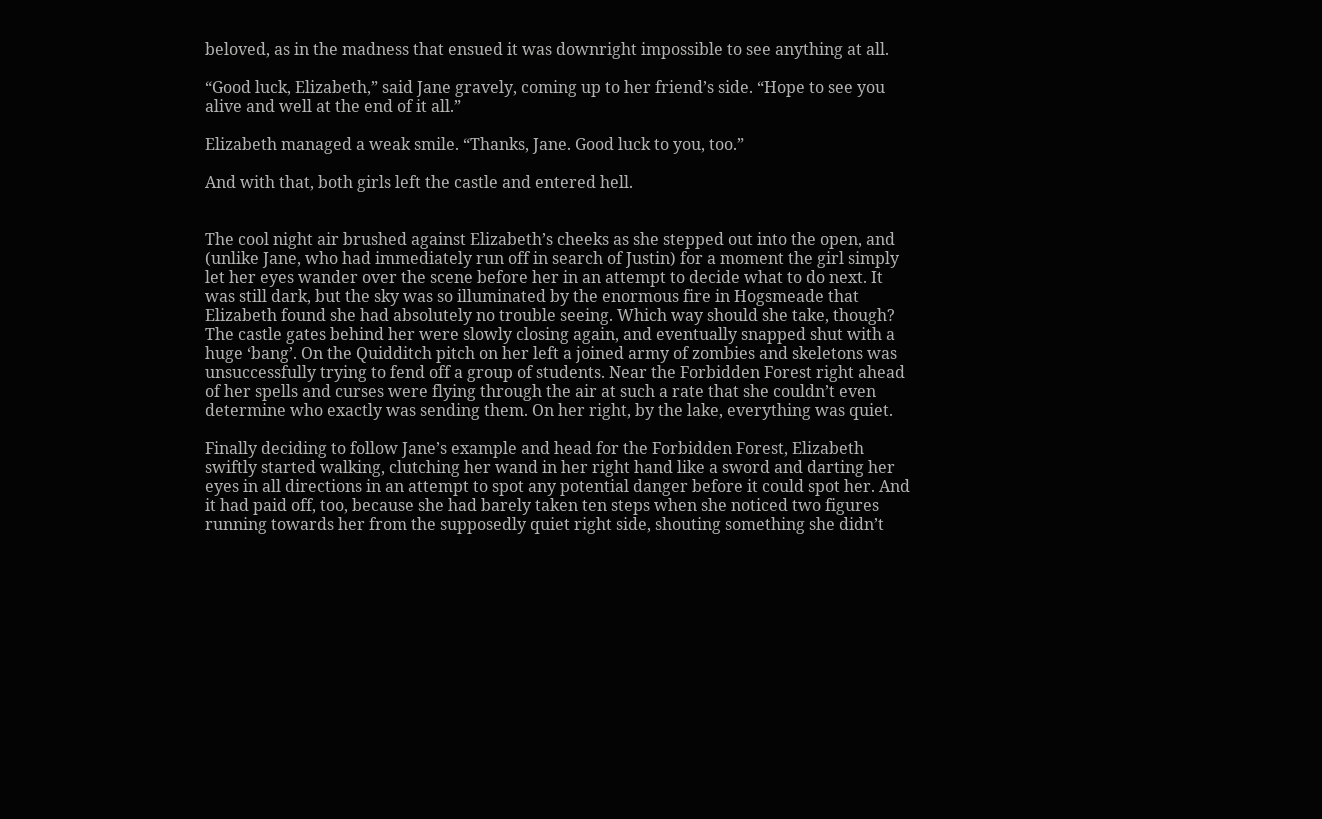beloved, as in the madness that ensued it was downright impossible to see anything at all.

“Good luck, Elizabeth,” said Jane gravely, coming up to her friend’s side. “Hope to see you alive and well at the end of it all.”

Elizabeth managed a weak smile. “Thanks, Jane. Good luck to you, too.”

And with that, both girls left the castle and entered hell.


The cool night air brushed against Elizabeth’s cheeks as she stepped out into the open, and (unlike Jane, who had immediately run off in search of Justin) for a moment the girl simply let her eyes wander over the scene before her in an attempt to decide what to do next. It was still dark, but the sky was so illuminated by the enormous fire in Hogsmeade that Elizabeth found she had absolutely no trouble seeing. Which way should she take, though? The castle gates behind her were slowly closing again, and eventually snapped shut with a huge ‘bang’. On the Quidditch pitch on her left a joined army of zombies and skeletons was unsuccessfully trying to fend off a group of students. Near the Forbidden Forest right ahead of her spells and curses were flying through the air at such a rate that she couldn’t even determine who exactly was sending them. On her right, by the lake, everything was quiet.

Finally deciding to follow Jane’s example and head for the Forbidden Forest, Elizabeth swiftly started walking, clutching her wand in her right hand like a sword and darting her eyes in all directions in an attempt to spot any potential danger before it could spot her. And it had paid off, too, because she had barely taken ten steps when she noticed two figures running towards her from the supposedly quiet right side, shouting something she didn’t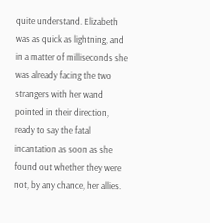quite understand. Elizabeth was as quick as lightning, and in a matter of milliseconds she was already facing the two strangers with her wand pointed in their direction, ready to say the fatal incantation as soon as she found out whether they were not, by any chance, her allies.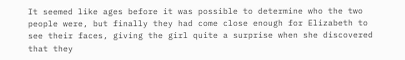It seemed like ages before it was possible to determine who the two people were, but finally they had come close enough for Elizabeth to see their faces, giving the girl quite a surprise when she discovered that they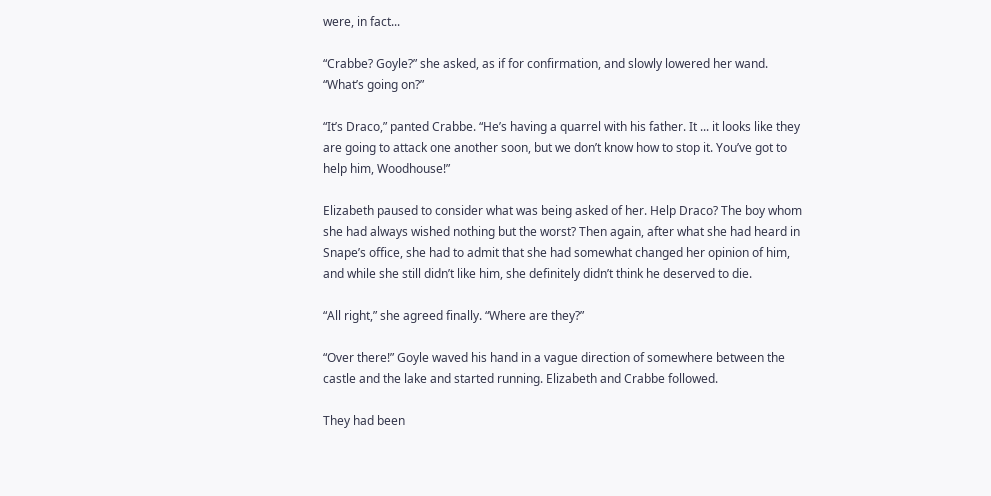were, in fact...

“Crabbe? Goyle?” she asked, as if for confirmation, and slowly lowered her wand. “What’s going on?”

“It’s Draco,” panted Crabbe. “He’s having a quarrel with his father. It ... it looks like they are going to attack one another soon, but we don’t know how to stop it. You’ve got to help him, Woodhouse!”

Elizabeth paused to consider what was being asked of her. Help Draco? The boy whom she had always wished nothing but the worst? Then again, after what she had heard in Snape’s office, she had to admit that she had somewhat changed her opinion of him, and while she still didn’t like him, she definitely didn’t think he deserved to die.

“All right,” she agreed finally. “Where are they?”

“Over there!” Goyle waved his hand in a vague direction of somewhere between the castle and the lake and started running. Elizabeth and Crabbe followed.

They had been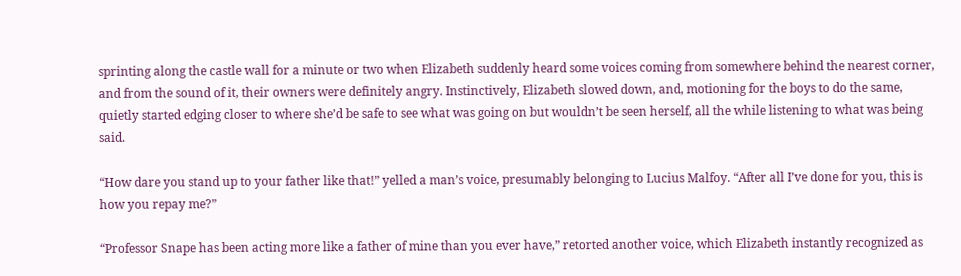sprinting along the castle wall for a minute or two when Elizabeth suddenly heard some voices coming from somewhere behind the nearest corner, and from the sound of it, their owners were definitely angry. Instinctively, Elizabeth slowed down, and, motioning for the boys to do the same, quietly started edging closer to where she’d be safe to see what was going on but wouldn’t be seen herself, all the while listening to what was being said.

“How dare you stand up to your father like that!” yelled a man’s voice, presumably belonging to Lucius Malfoy. “After all I’ve done for you, this is how you repay me?”

“Professor Snape has been acting more like a father of mine than you ever have,” retorted another voice, which Elizabeth instantly recognized as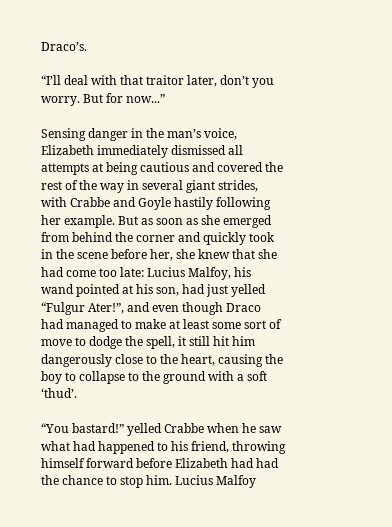Draco’s.

“I’ll deal with that traitor later, don’t you worry. But for now...”

Sensing danger in the man’s voice, Elizabeth immediately dismissed all attempts at being cautious and covered the rest of the way in several giant strides, with Crabbe and Goyle hastily following her example. But as soon as she emerged from behind the corner and quickly took in the scene before her, she knew that she had come too late: Lucius Malfoy, his wand pointed at his son, had just yelled “Fulgur Ater!”, and even though Draco had managed to make at least some sort of move to dodge the spell, it still hit him dangerously close to the heart, causing the boy to collapse to the ground with a soft ‘thud’.

“You bastard!” yelled Crabbe when he saw what had happened to his friend, throwing himself forward before Elizabeth had had the chance to stop him. Lucius Malfoy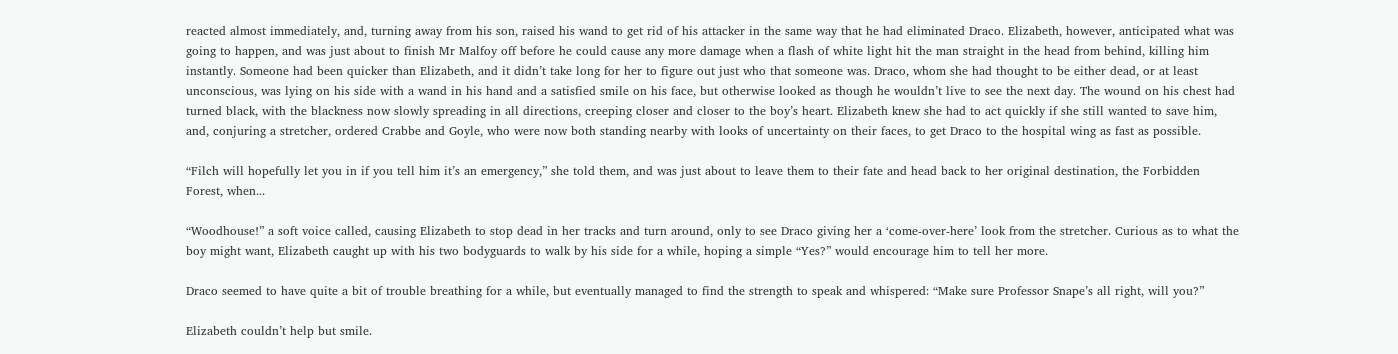reacted almost immediately, and, turning away from his son, raised his wand to get rid of his attacker in the same way that he had eliminated Draco. Elizabeth, however, anticipated what was going to happen, and was just about to finish Mr Malfoy off before he could cause any more damage when a flash of white light hit the man straight in the head from behind, killing him instantly. Someone had been quicker than Elizabeth, and it didn’t take long for her to figure out just who that someone was. Draco, whom she had thought to be either dead, or at least unconscious, was lying on his side with a wand in his hand and a satisfied smile on his face, but otherwise looked as though he wouldn’t live to see the next day. The wound on his chest had turned black, with the blackness now slowly spreading in all directions, creeping closer and closer to the boy’s heart. Elizabeth knew she had to act quickly if she still wanted to save him, and, conjuring a stretcher, ordered Crabbe and Goyle, who were now both standing nearby with looks of uncertainty on their faces, to get Draco to the hospital wing as fast as possible.

“Filch will hopefully let you in if you tell him it’s an emergency,” she told them, and was just about to leave them to their fate and head back to her original destination, the Forbidden Forest, when...

“Woodhouse!” a soft voice called, causing Elizabeth to stop dead in her tracks and turn around, only to see Draco giving her a ‘come-over-here’ look from the stretcher. Curious as to what the boy might want, Elizabeth caught up with his two bodyguards to walk by his side for a while, hoping a simple “Yes?” would encourage him to tell her more.

Draco seemed to have quite a bit of trouble breathing for a while, but eventually managed to find the strength to speak and whispered: “Make sure Professor Snape’s all right, will you?”

Elizabeth couldn’t help but smile.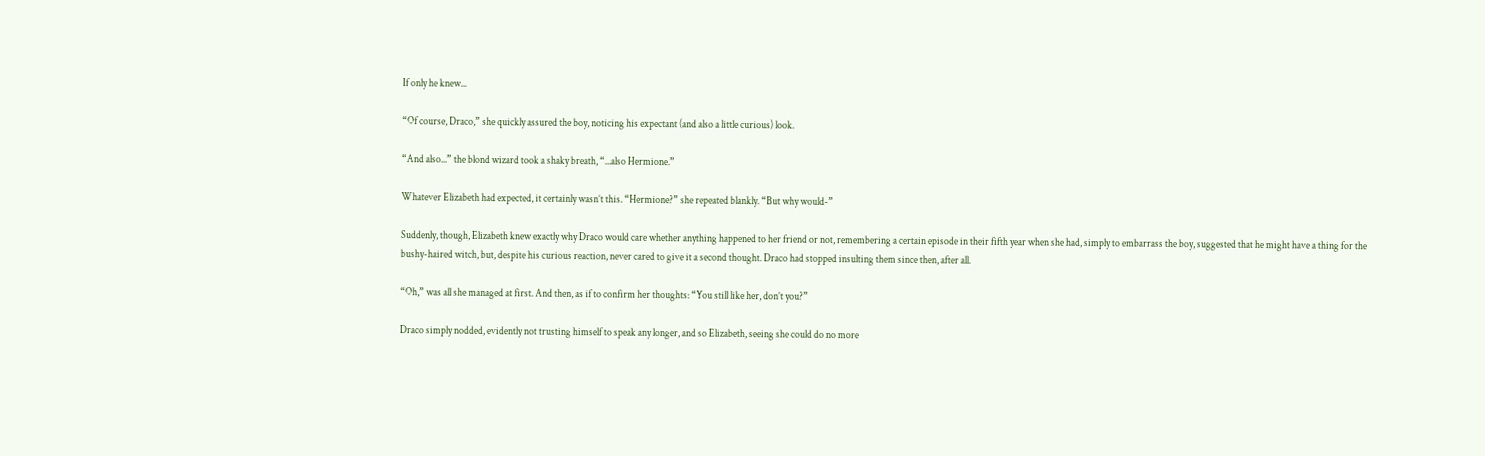If only he knew...

“Of course, Draco,” she quickly assured the boy, noticing his expectant (and also a little curious) look.

“And also...” the blond wizard took a shaky breath, “...also Hermione.”

Whatever Elizabeth had expected, it certainly wasn’t this. “Hermione?” she repeated blankly. “But why would-”

Suddenly, though, Elizabeth knew exactly why Draco would care whether anything happened to her friend or not, remembering a certain episode in their fifth year when she had, simply to embarrass the boy, suggested that he might have a thing for the bushy-haired witch, but, despite his curious reaction, never cared to give it a second thought. Draco had stopped insulting them since then, after all.

“Oh,” was all she managed at first. And then, as if to confirm her thoughts: “You still like her, don’t you?”

Draco simply nodded, evidently not trusting himself to speak any longer, and so Elizabeth, seeing she could do no more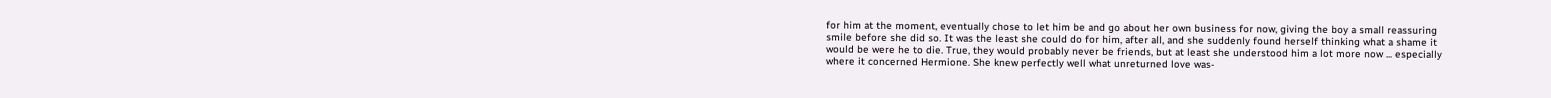for him at the moment, eventually chose to let him be and go about her own business for now, giving the boy a small reassuring smile before she did so. It was the least she could do for him, after all, and she suddenly found herself thinking what a shame it would be were he to die. True, they would probably never be friends, but at least she understood him a lot more now ... especially where it concerned Hermione. She knew perfectly well what unreturned love was-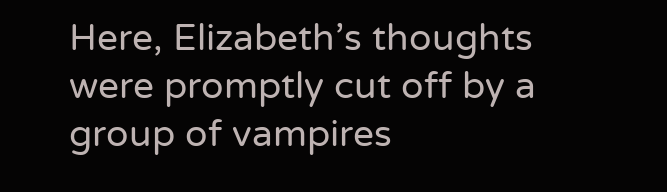Here, Elizabeth’s thoughts were promptly cut off by a group of vampires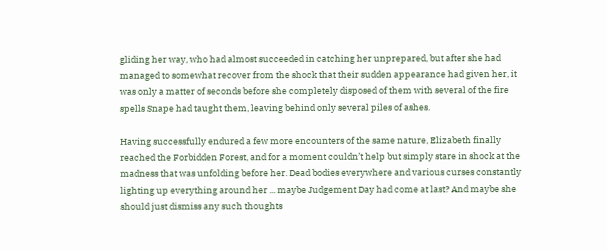gliding her way, who had almost succeeded in catching her unprepared, but after she had managed to somewhat recover from the shock that their sudden appearance had given her, it was only a matter of seconds before she completely disposed of them with several of the fire spells Snape had taught them, leaving behind only several piles of ashes.

Having successfully endured a few more encounters of the same nature, Elizabeth finally reached the Forbidden Forest, and for a moment couldn’t help but simply stare in shock at the madness that was unfolding before her. Dead bodies everywhere and various curses constantly lighting up everything around her ... maybe Judgement Day had come at last? And maybe she should just dismiss any such thoughts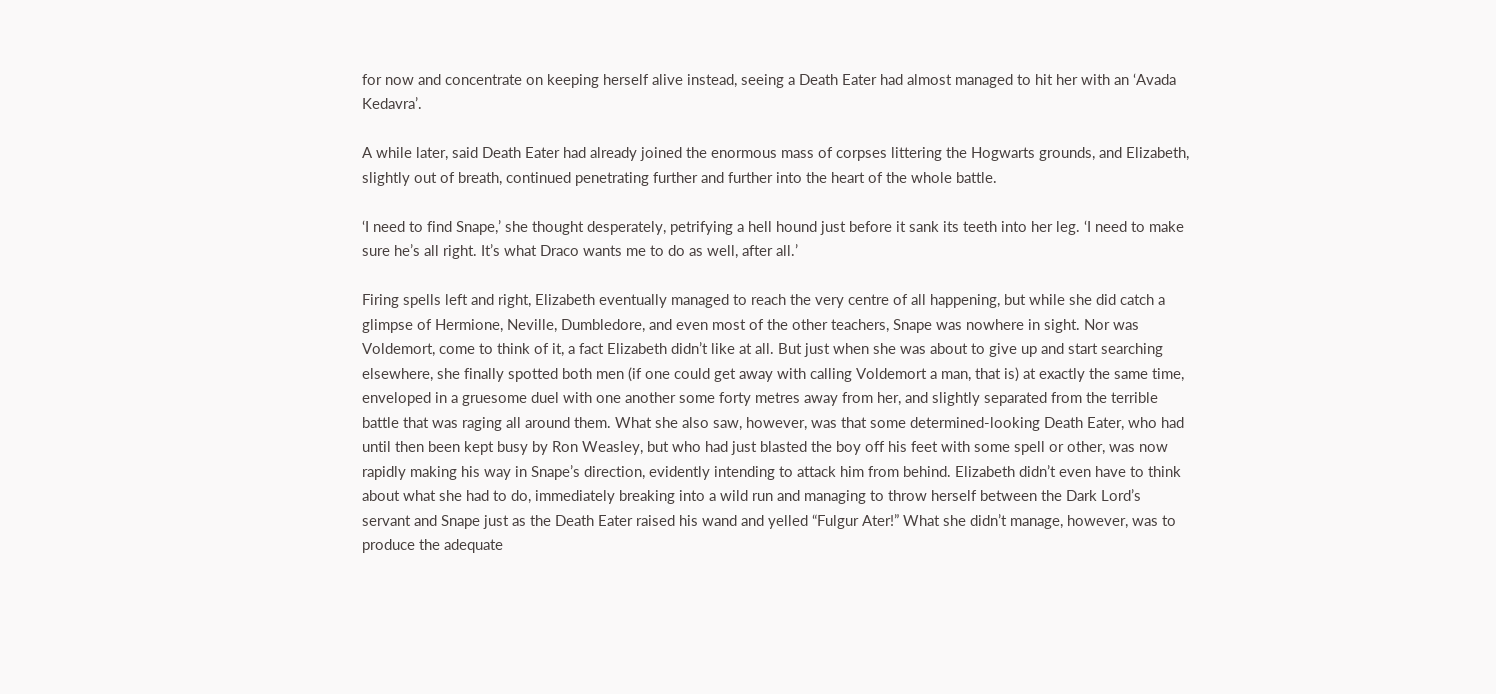for now and concentrate on keeping herself alive instead, seeing a Death Eater had almost managed to hit her with an ‘Avada Kedavra’.

A while later, said Death Eater had already joined the enormous mass of corpses littering the Hogwarts grounds, and Elizabeth, slightly out of breath, continued penetrating further and further into the heart of the whole battle.

‘I need to find Snape,’ she thought desperately, petrifying a hell hound just before it sank its teeth into her leg. ‘I need to make sure he’s all right. It’s what Draco wants me to do as well, after all.’

Firing spells left and right, Elizabeth eventually managed to reach the very centre of all happening, but while she did catch a glimpse of Hermione, Neville, Dumbledore, and even most of the other teachers, Snape was nowhere in sight. Nor was Voldemort, come to think of it, a fact Elizabeth didn’t like at all. But just when she was about to give up and start searching elsewhere, she finally spotted both men (if one could get away with calling Voldemort a man, that is) at exactly the same time, enveloped in a gruesome duel with one another some forty metres away from her, and slightly separated from the terrible battle that was raging all around them. What she also saw, however, was that some determined-looking Death Eater, who had until then been kept busy by Ron Weasley, but who had just blasted the boy off his feet with some spell or other, was now rapidly making his way in Snape’s direction, evidently intending to attack him from behind. Elizabeth didn’t even have to think about what she had to do, immediately breaking into a wild run and managing to throw herself between the Dark Lord’s servant and Snape just as the Death Eater raised his wand and yelled “Fulgur Ater!” What she didn’t manage, however, was to produce the adequate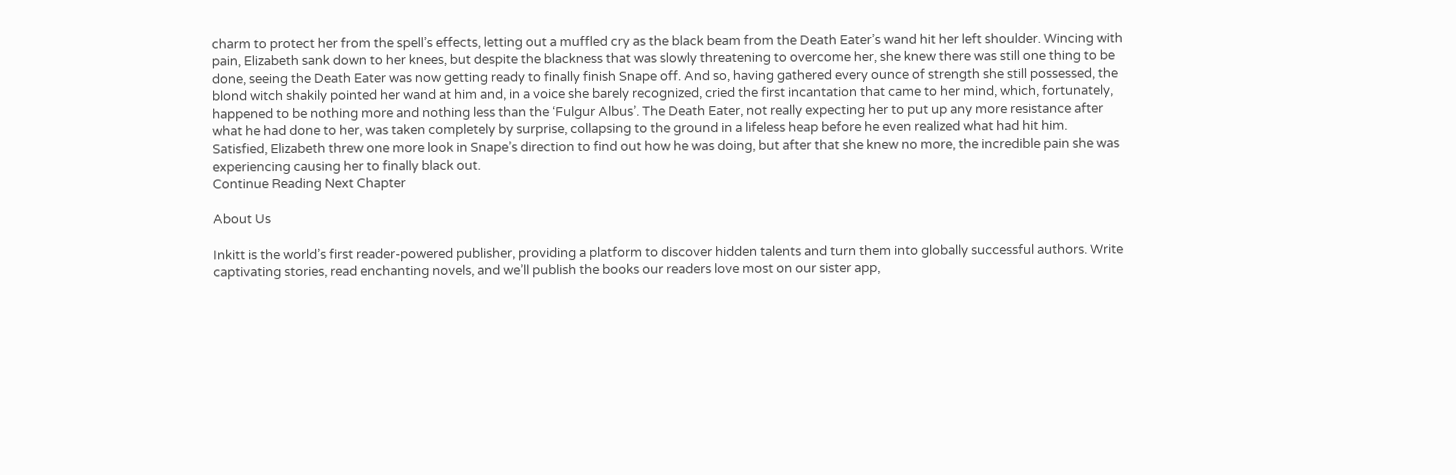charm to protect her from the spell’s effects, letting out a muffled cry as the black beam from the Death Eater’s wand hit her left shoulder. Wincing with pain, Elizabeth sank down to her knees, but despite the blackness that was slowly threatening to overcome her, she knew there was still one thing to be done, seeing the Death Eater was now getting ready to finally finish Snape off. And so, having gathered every ounce of strength she still possessed, the blond witch shakily pointed her wand at him and, in a voice she barely recognized, cried the first incantation that came to her mind, which, fortunately, happened to be nothing more and nothing less than the ‘Fulgur Albus’. The Death Eater, not really expecting her to put up any more resistance after what he had done to her, was taken completely by surprise, collapsing to the ground in a lifeless heap before he even realized what had hit him. Satisfied, Elizabeth threw one more look in Snape’s direction to find out how he was doing, but after that she knew no more, the incredible pain she was experiencing causing her to finally black out.
Continue Reading Next Chapter

About Us

Inkitt is the world’s first reader-powered publisher, providing a platform to discover hidden talents and turn them into globally successful authors. Write captivating stories, read enchanting novels, and we’ll publish the books our readers love most on our sister app,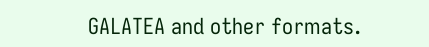GALATEA and other formats.